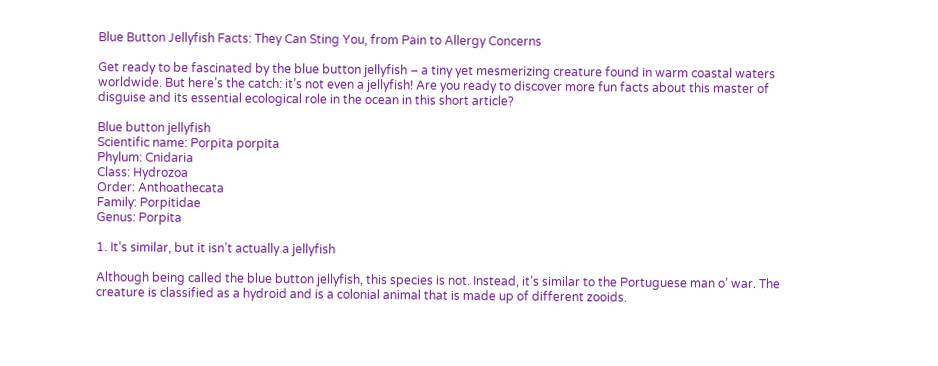Blue Button Jellyfish Facts: They Can Sting You, from Pain to Allergy Concerns

Get ready to be fascinated by the blue button jellyfish – a tiny yet mesmerizing creature found in warm coastal waters worldwide. But here’s the catch: it’s not even a jellyfish! Are you ready to discover more fun facts about this master of disguise and its essential ecological role in the ocean in this short article?

Blue button jellyfish
Scientific name: Porpita porpita
Phylum: Cnidaria
Class: Hydrozoa
Order: Anthoathecata
Family: Porpitidae
Genus: Porpita

1. It’s similar, but it isn’t actually a jellyfish

Although being called the blue button jellyfish, this species is not. Instead, it’s similar to the Portuguese man o’ war. The creature is classified as a hydroid and is a colonial animal that is made up of different zooids.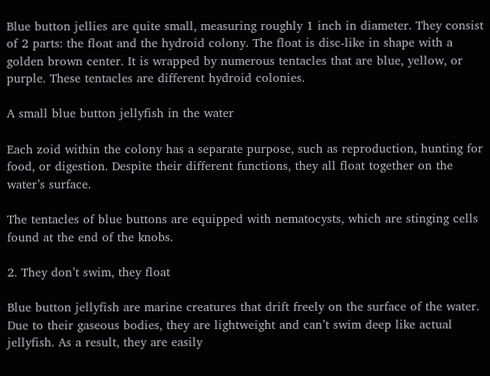Blue button jellies are quite small, measuring roughly 1 inch in diameter. They consist of 2 parts: the float and the hydroid colony. The float is disc-like in shape with a golden brown center. It is wrapped by numerous tentacles that are blue, yellow, or purple. These tentacles are different hydroid colonies.

A small blue button jellyfish in the water

Each zoid within the colony has a separate purpose, such as reproduction, hunting for food, or digestion. Despite their different functions, they all float together on the water’s surface.

The tentacles of blue buttons are equipped with nematocysts, which are stinging cells found at the end of the knobs.

2. They don’t swim, they float

Blue button jellyfish are marine creatures that drift freely on the surface of the water. Due to their gaseous bodies, they are lightweight and can’t swim deep like actual jellyfish. As a result, they are easily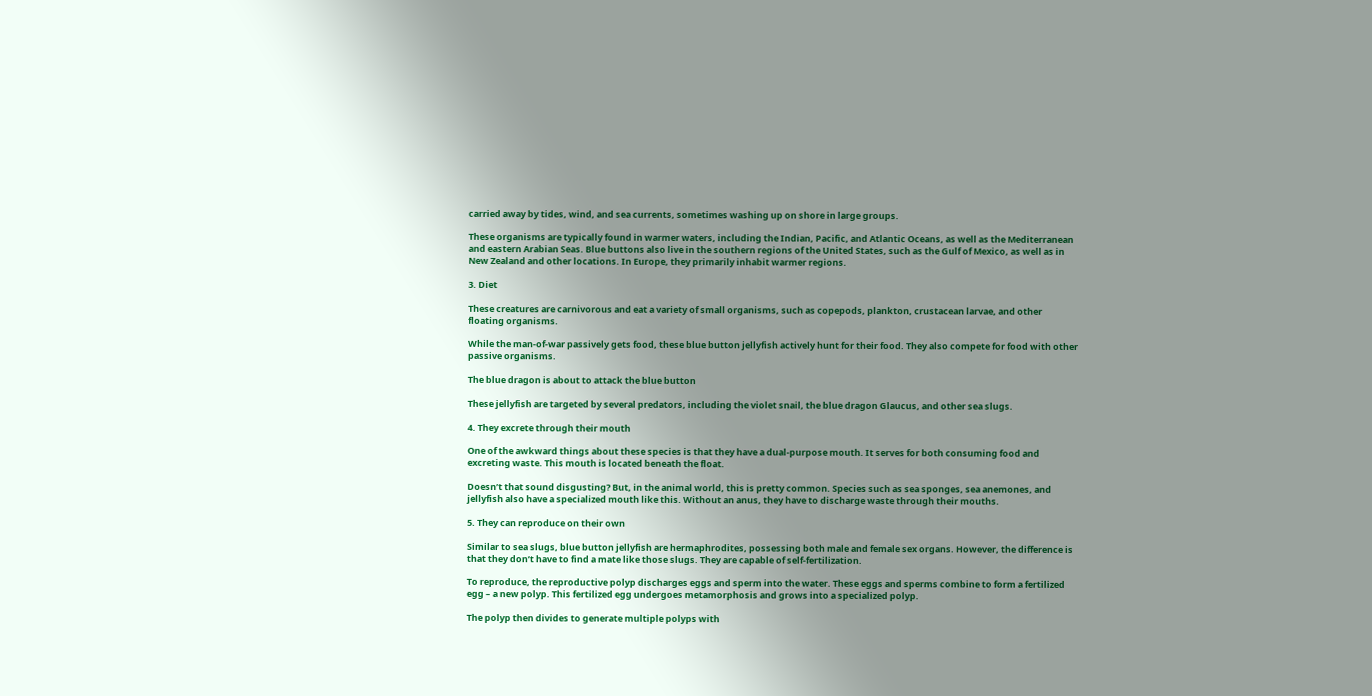carried away by tides, wind, and sea currents, sometimes washing up on shore in large groups.

These organisms are typically found in warmer waters, including the Indian, Pacific, and Atlantic Oceans, as well as the Mediterranean and eastern Arabian Seas. Blue buttons also live in the southern regions of the United States, such as the Gulf of Mexico, as well as in New Zealand and other locations. In Europe, they primarily inhabit warmer regions.

3. Diet

These creatures are carnivorous and eat a variety of small organisms, such as copepods, plankton, crustacean larvae, and other floating organisms.

While the man-of-war passively gets food, these blue button jellyfish actively hunt for their food. They also compete for food with other passive organisms.

The blue dragon is about to attack the blue button

These jellyfish are targeted by several predators, including the violet snail, the blue dragon Glaucus, and other sea slugs.

4. They excrete through their mouth

One of the awkward things about these species is that they have a dual-purpose mouth. It serves for both consuming food and excreting waste. This mouth is located beneath the float.

Doesn’t that sound disgusting? But, in the animal world, this is pretty common. Species such as sea sponges, sea anemones, and jellyfish also have a specialized mouth like this. Without an anus, they have to discharge waste through their mouths.

5. They can reproduce on their own

Similar to sea slugs, blue button jellyfish are hermaphrodites, possessing both male and female sex organs. However, the difference is that they don’t have to find a mate like those slugs. They are capable of self-fertilization.

To reproduce, the reproductive polyp discharges eggs and sperm into the water. These eggs and sperms combine to form a fertilized egg – a new polyp. This fertilized egg undergoes metamorphosis and grows into a specialized polyp.

The polyp then divides to generate multiple polyps with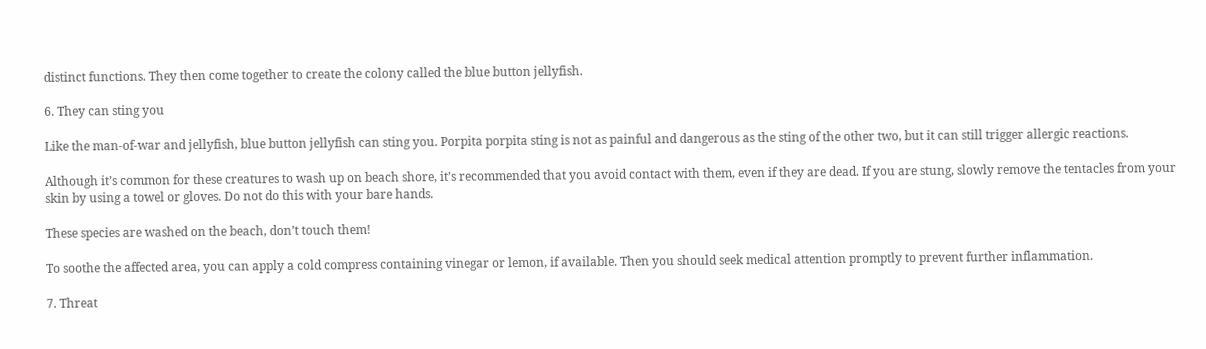distinct functions. They then come together to create the colony called the blue button jellyfish.

6. They can sting you

Like the man-of-war and jellyfish, blue button jellyfish can sting you. Porpita porpita sting is not as painful and dangerous as the sting of the other two, but it can still trigger allergic reactions.

Although it’s common for these creatures to wash up on beach shore, it’s recommended that you avoid contact with them, even if they are dead. If you are stung, slowly remove the tentacles from your skin by using a towel or gloves. Do not do this with your bare hands.

These species are washed on the beach, don’t touch them!

To soothe the affected area, you can apply a cold compress containing vinegar or lemon, if available. Then you should seek medical attention promptly to prevent further inflammation.

7. Threat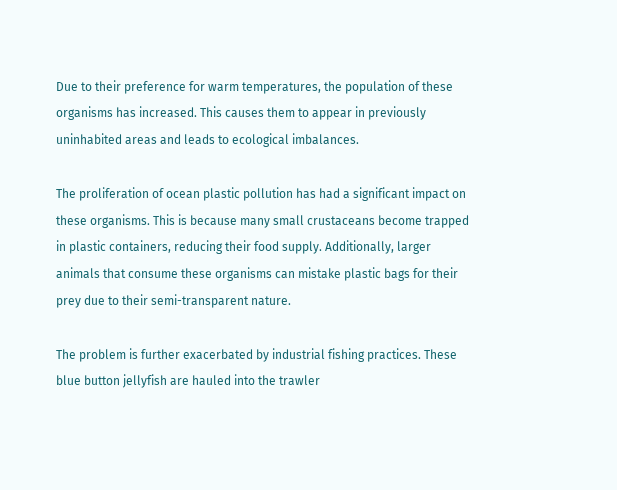Due to their preference for warm temperatures, the population of these organisms has increased. This causes them to appear in previously uninhabited areas and leads to ecological imbalances.

The proliferation of ocean plastic pollution has had a significant impact on these organisms. This is because many small crustaceans become trapped in plastic containers, reducing their food supply. Additionally, larger animals that consume these organisms can mistake plastic bags for their prey due to their semi-transparent nature.

The problem is further exacerbated by industrial fishing practices. These blue button jellyfish are hauled into the trawler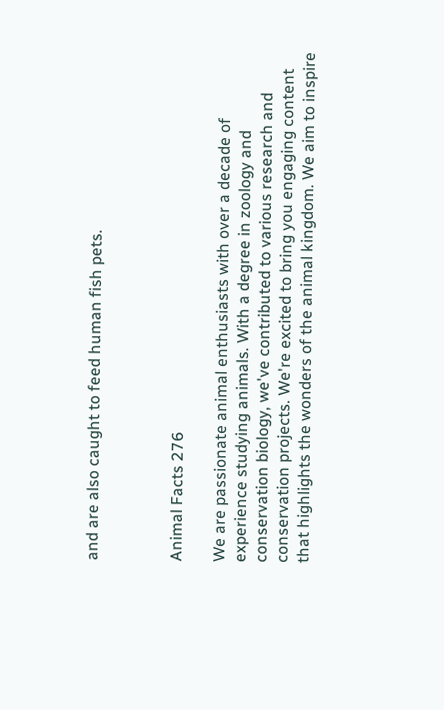and are also caught to feed human fish pets.



Animal Facts 276

We are passionate animal enthusiasts with over a decade of experience studying animals. With a degree in zoology and conservation biology, we've contributed to various research and conservation projects. We're excited to bring you engaging content that highlights the wonders of the animal kingdom. We aim to inspire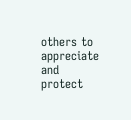others to appreciate and protect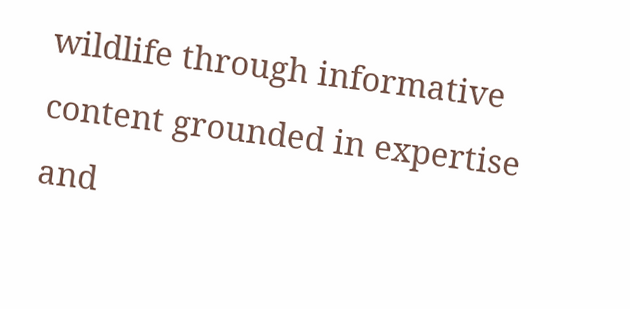wildlife through informative content grounded in expertise and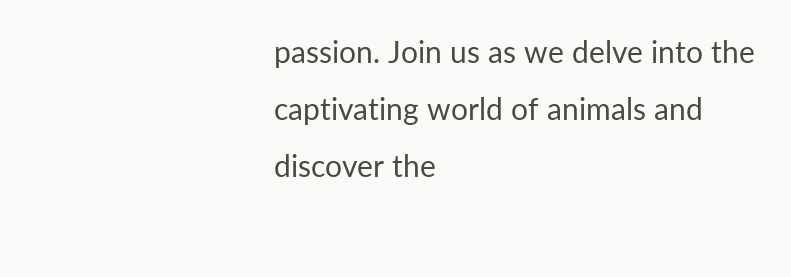passion. Join us as we delve into the captivating world of animals and discover the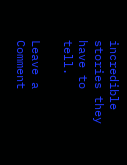incredible stories they have to tell.

Leave a Comment